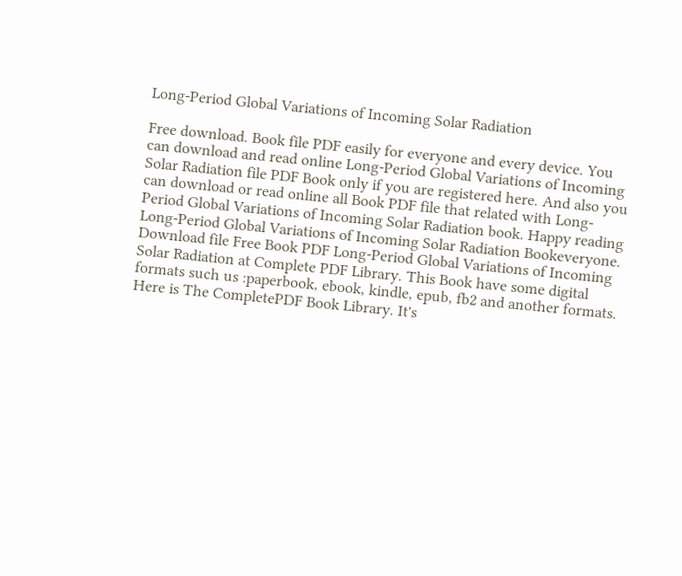Long-Period Global Variations of Incoming Solar Radiation

Free download. Book file PDF easily for everyone and every device. You can download and read online Long-Period Global Variations of Incoming Solar Radiation file PDF Book only if you are registered here. And also you can download or read online all Book PDF file that related with Long-Period Global Variations of Incoming Solar Radiation book. Happy reading Long-Period Global Variations of Incoming Solar Radiation Bookeveryone. Download file Free Book PDF Long-Period Global Variations of Incoming Solar Radiation at Complete PDF Library. This Book have some digital formats such us :paperbook, ebook, kindle, epub, fb2 and another formats. Here is The CompletePDF Book Library. It's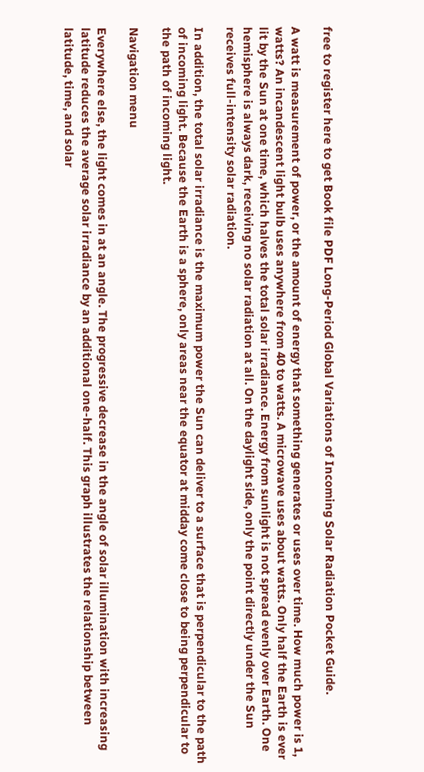free to register here to get Book file PDF Long-Period Global Variations of Incoming Solar Radiation Pocket Guide.

A watt is measurement of power, or the amount of energy that something generates or uses over time. How much power is 1, watts? An incandescent light bulb uses anywhere from 40 to watts. A microwave uses about watts. Only half the Earth is ever lit by the Sun at one time, which halves the total solar irradiance. Energy from sunlight is not spread evenly over Earth. One hemisphere is always dark, receiving no solar radiation at all. On the daylight side, only the point directly under the Sun receives full-intensity solar radiation.

In addition, the total solar irradiance is the maximum power the Sun can deliver to a surface that is perpendicular to the path of incoming light. Because the Earth is a sphere, only areas near the equator at midday come close to being perpendicular to the path of incoming light.

Navigation menu

Everywhere else, the light comes in at an angle. The progressive decrease in the angle of solar illumination with increasing latitude reduces the average solar irradiance by an additional one-half. This graph illustrates the relationship between latitude, time, and solar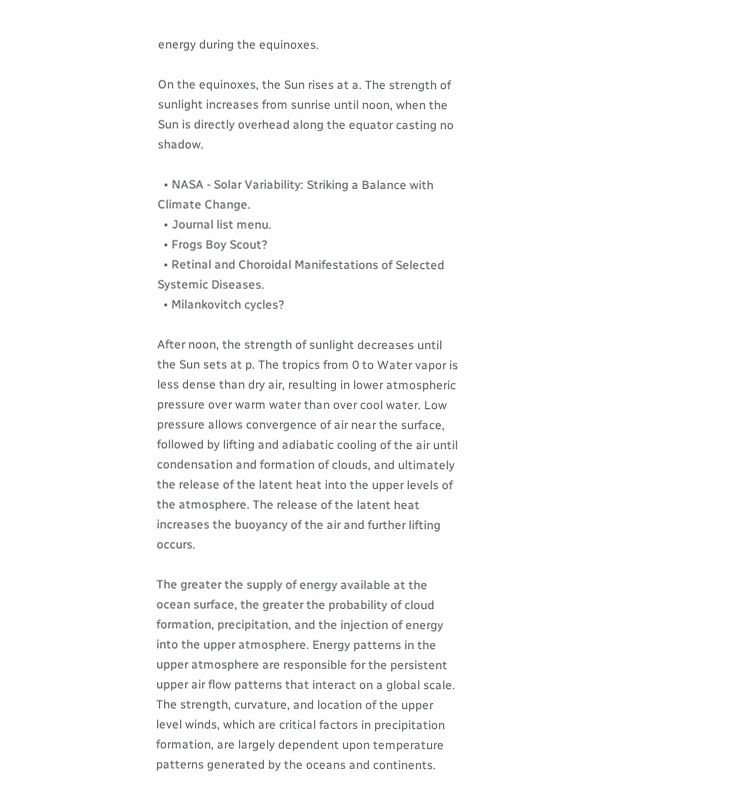energy during the equinoxes.

On the equinoxes, the Sun rises at a. The strength of sunlight increases from sunrise until noon, when the Sun is directly overhead along the equator casting no shadow.

  • NASA - Solar Variability: Striking a Balance with Climate Change.
  • Journal list menu.
  • Frogs Boy Scout?
  • Retinal and Choroidal Manifestations of Selected Systemic Diseases.
  • Milankovitch cycles?

After noon, the strength of sunlight decreases until the Sun sets at p. The tropics from 0 to Water vapor is less dense than dry air, resulting in lower atmospheric pressure over warm water than over cool water. Low pressure allows convergence of air near the surface, followed by lifting and adiabatic cooling of the air until condensation and formation of clouds, and ultimately the release of the latent heat into the upper levels of the atmosphere. The release of the latent heat increases the buoyancy of the air and further lifting occurs.

The greater the supply of energy available at the ocean surface, the greater the probability of cloud formation, precipitation, and the injection of energy into the upper atmosphere. Energy patterns in the upper atmosphere are responsible for the persistent upper air flow patterns that interact on a global scale. The strength, curvature, and location of the upper level winds, which are critical factors in precipitation formation, are largely dependent upon temperature patterns generated by the oceans and continents.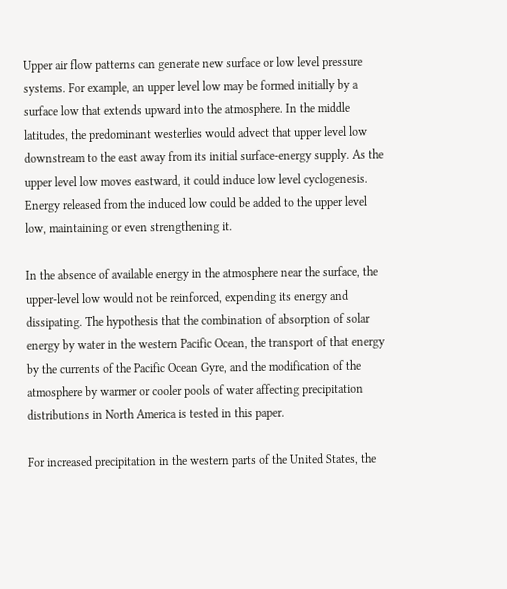Upper air flow patterns can generate new surface or low level pressure systems. For example, an upper level low may be formed initially by a surface low that extends upward into the atmosphere. In the middle latitudes, the predominant westerlies would advect that upper level low downstream to the east away from its initial surface-energy supply. As the upper level low moves eastward, it could induce low level cyclogenesis. Energy released from the induced low could be added to the upper level low, maintaining or even strengthening it.

In the absence of available energy in the atmosphere near the surface, the upper-level low would not be reinforced, expending its energy and dissipating. The hypothesis that the combination of absorption of solar energy by water in the western Pacific Ocean, the transport of that energy by the currents of the Pacific Ocean Gyre, and the modification of the atmosphere by warmer or cooler pools of water affecting precipitation distributions in North America is tested in this paper.

For increased precipitation in the western parts of the United States, the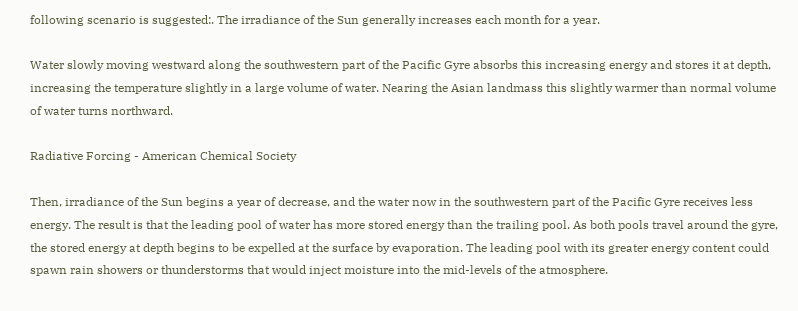following scenario is suggested:. The irradiance of the Sun generally increases each month for a year.

Water slowly moving westward along the southwestern part of the Pacific Gyre absorbs this increasing energy and stores it at depth, increasing the temperature slightly in a large volume of water. Nearing the Asian landmass this slightly warmer than normal volume of water turns northward.

Radiative Forcing - American Chemical Society

Then, irradiance of the Sun begins a year of decrease, and the water now in the southwestern part of the Pacific Gyre receives less energy. The result is that the leading pool of water has more stored energy than the trailing pool. As both pools travel around the gyre, the stored energy at depth begins to be expelled at the surface by evaporation. The leading pool with its greater energy content could spawn rain showers or thunderstorms that would inject moisture into the mid-levels of the atmosphere.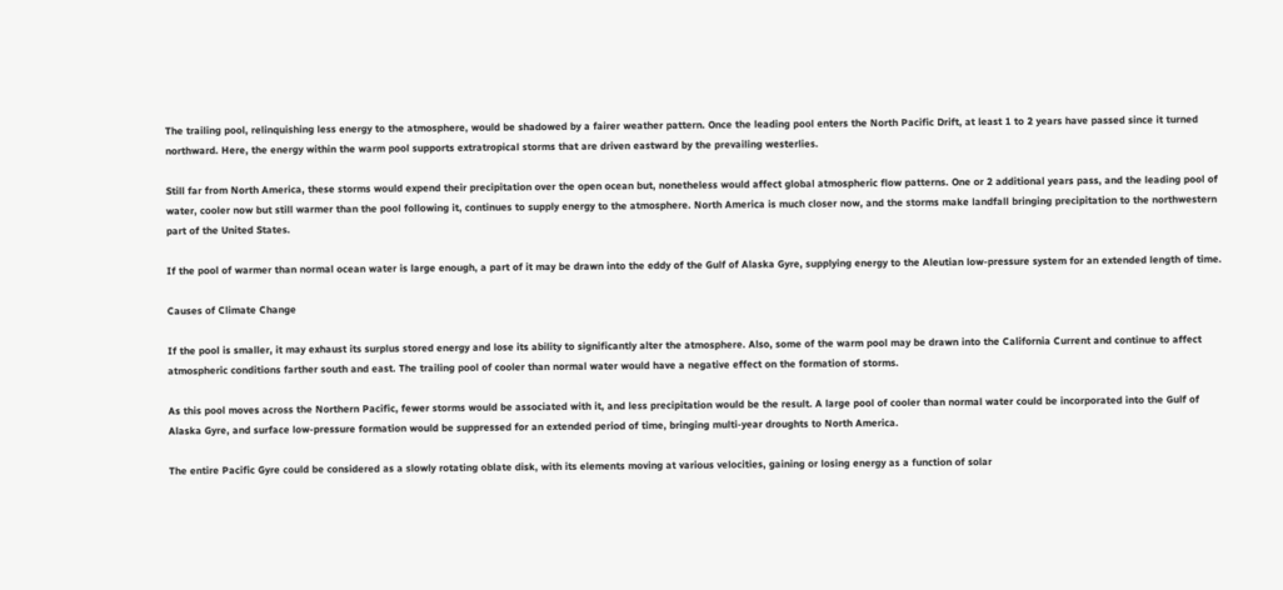The trailing pool, relinquishing less energy to the atmosphere, would be shadowed by a fairer weather pattern. Once the leading pool enters the North Pacific Drift, at least 1 to 2 years have passed since it turned northward. Here, the energy within the warm pool supports extratropical storms that are driven eastward by the prevailing westerlies.

Still far from North America, these storms would expend their precipitation over the open ocean but, nonetheless would affect global atmospheric flow patterns. One or 2 additional years pass, and the leading pool of water, cooler now but still warmer than the pool following it, continues to supply energy to the atmosphere. North America is much closer now, and the storms make landfall bringing precipitation to the northwestern part of the United States.

If the pool of warmer than normal ocean water is large enough, a part of it may be drawn into the eddy of the Gulf of Alaska Gyre, supplying energy to the Aleutian low-pressure system for an extended length of time.

Causes of Climate Change

If the pool is smaller, it may exhaust its surplus stored energy and lose its ability to significantly alter the atmosphere. Also, some of the warm pool may be drawn into the California Current and continue to affect atmospheric conditions farther south and east. The trailing pool of cooler than normal water would have a negative effect on the formation of storms.

As this pool moves across the Northern Pacific, fewer storms would be associated with it, and less precipitation would be the result. A large pool of cooler than normal water could be incorporated into the Gulf of Alaska Gyre, and surface low-pressure formation would be suppressed for an extended period of time, bringing multi-year droughts to North America.

The entire Pacific Gyre could be considered as a slowly rotating oblate disk, with its elements moving at various velocities, gaining or losing energy as a function of solar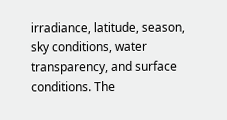irradiance, latitude, season, sky conditions, water transparency, and surface conditions. The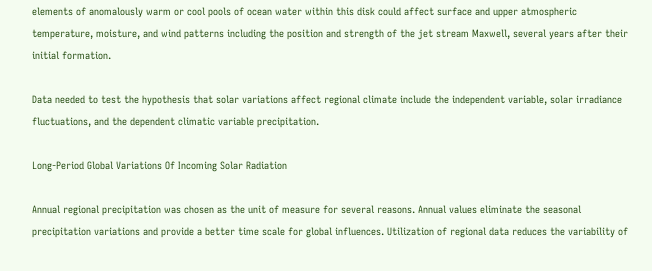elements of anomalously warm or cool pools of ocean water within this disk could affect surface and upper atmospheric temperature, moisture, and wind patterns including the position and strength of the jet stream Maxwell, several years after their initial formation.

Data needed to test the hypothesis that solar variations affect regional climate include the independent variable, solar irradiance fluctuations, and the dependent climatic variable precipitation.

Long-Period Global Variations Of Incoming Solar Radiation

Annual regional precipitation was chosen as the unit of measure for several reasons. Annual values eliminate the seasonal precipitation variations and provide a better time scale for global influences. Utilization of regional data reduces the variability of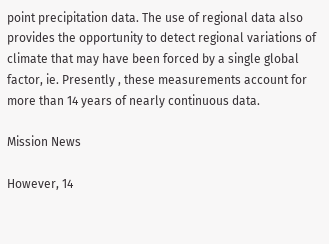point precipitation data. The use of regional data also provides the opportunity to detect regional variations of climate that may have been forced by a single global factor, ie. Presently , these measurements account for more than 14 years of nearly continuous data.

Mission News

However, 14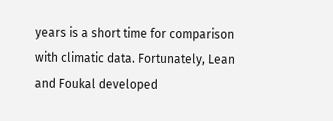years is a short time for comparison with climatic data. Fortunately, Lean and Foukal developed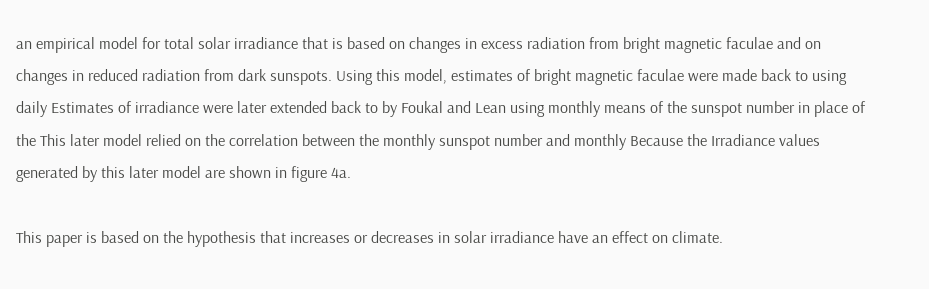an empirical model for total solar irradiance that is based on changes in excess radiation from bright magnetic faculae and on changes in reduced radiation from dark sunspots. Using this model, estimates of bright magnetic faculae were made back to using daily Estimates of irradiance were later extended back to by Foukal and Lean using monthly means of the sunspot number in place of the This later model relied on the correlation between the monthly sunspot number and monthly Because the Irradiance values generated by this later model are shown in figure 4a.

This paper is based on the hypothesis that increases or decreases in solar irradiance have an effect on climate.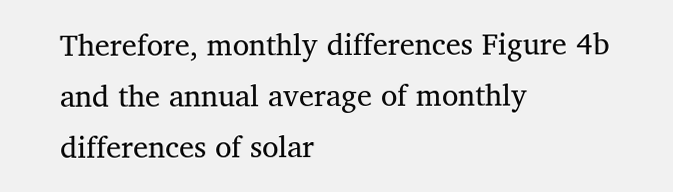Therefore, monthly differences Figure 4b and the annual average of monthly differences of solar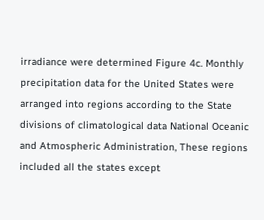irradiance were determined Figure 4c. Monthly precipitation data for the United States were arranged into regions according to the State divisions of climatological data National Oceanic and Atmospheric Administration, These regions included all the states except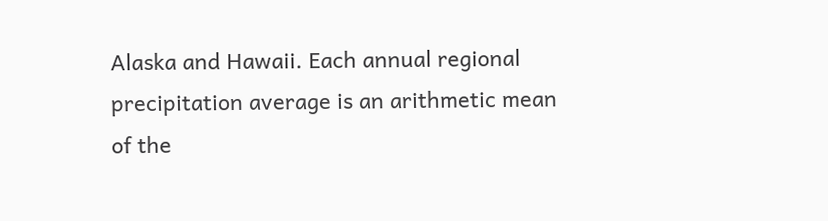Alaska and Hawaii. Each annual regional precipitation average is an arithmetic mean of the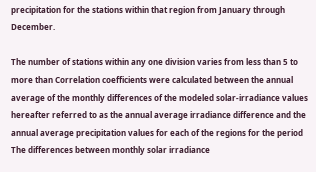precipitation for the stations within that region from January through December.

The number of stations within any one division varies from less than 5 to more than Correlation coefficients were calculated between the annual average of the monthly differences of the modeled solar-irradiance values hereafter referred to as the annual average irradiance difference and the annual average precipitation values for each of the regions for the period The differences between monthly solar irradiance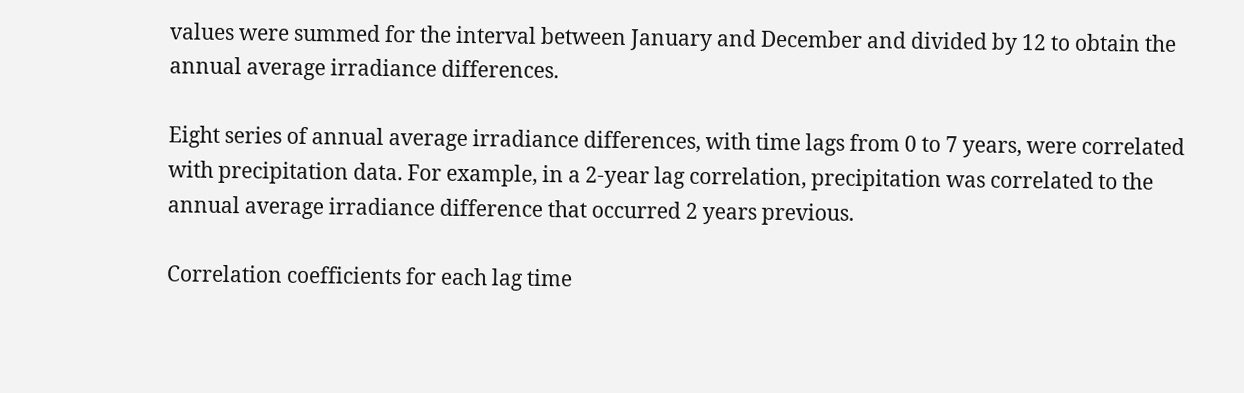values were summed for the interval between January and December and divided by 12 to obtain the annual average irradiance differences.

Eight series of annual average irradiance differences, with time lags from 0 to 7 years, were correlated with precipitation data. For example, in a 2-year lag correlation, precipitation was correlated to the annual average irradiance difference that occurred 2 years previous.

Correlation coefficients for each lag time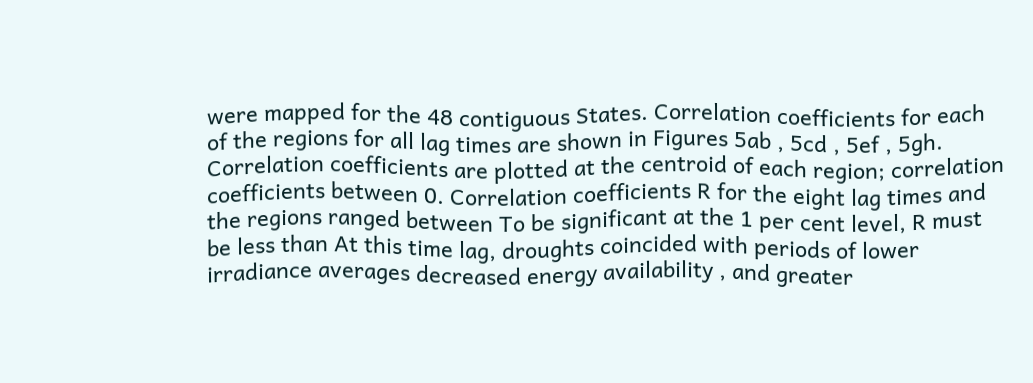were mapped for the 48 contiguous States. Correlation coefficients for each of the regions for all lag times are shown in Figures 5ab , 5cd , 5ef , 5gh. Correlation coefficients are plotted at the centroid of each region; correlation coefficients between 0. Correlation coefficients R for the eight lag times and the regions ranged between To be significant at the 1 per cent level, R must be less than At this time lag, droughts coincided with periods of lower irradiance averages decreased energy availability , and greater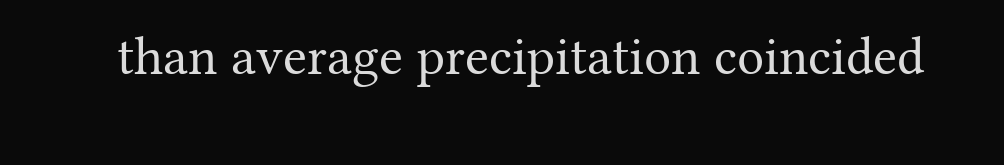than average precipitation coincided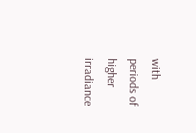with periods of higher irradiance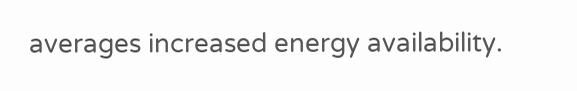averages increased energy availability.